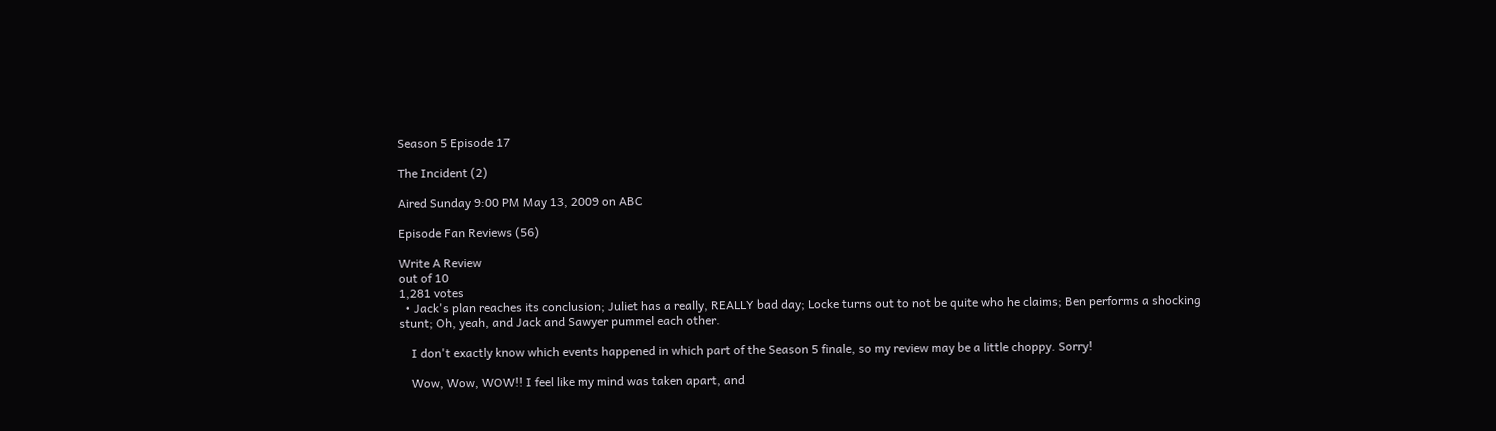Season 5 Episode 17

The Incident (2)

Aired Sunday 9:00 PM May 13, 2009 on ABC

Episode Fan Reviews (56)

Write A Review
out of 10
1,281 votes
  • Jack's plan reaches its conclusion; Juliet has a really, REALLY bad day; Locke turns out to not be quite who he claims; Ben performs a shocking stunt; Oh, yeah, and Jack and Sawyer pummel each other.

    I don't exactly know which events happened in which part of the Season 5 finale, so my review may be a little choppy. Sorry!

    Wow, Wow, WOW!! I feel like my mind was taken apart, and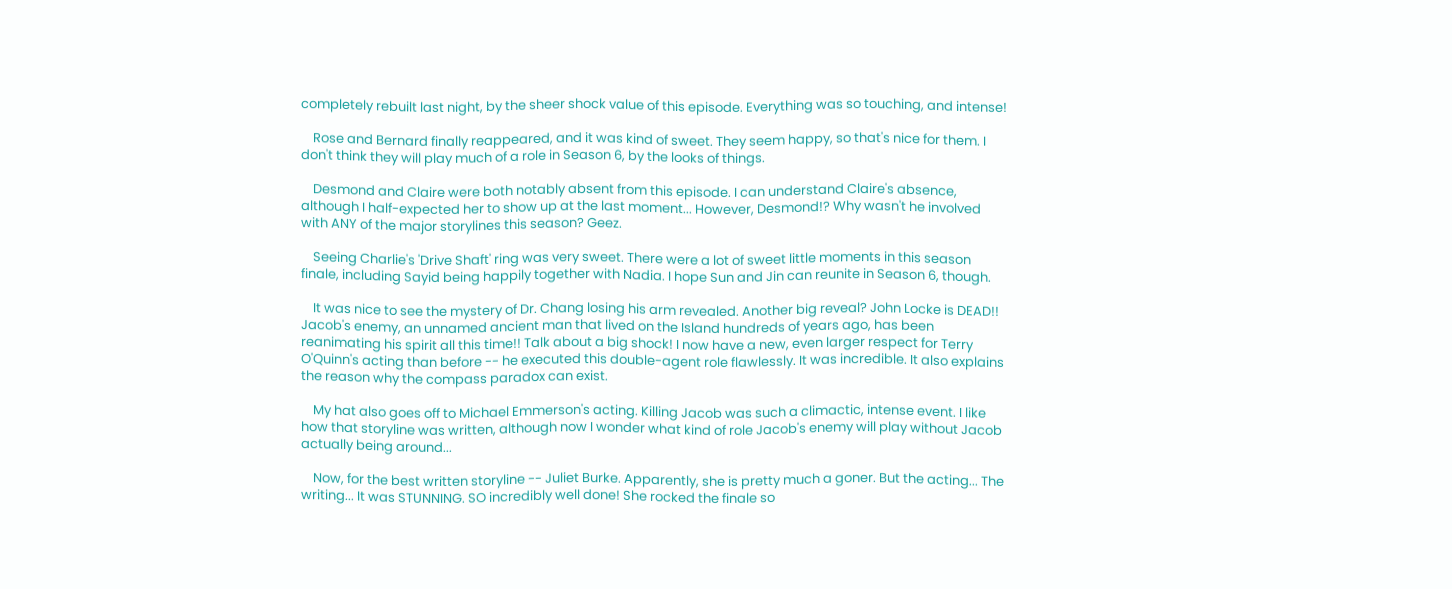completely rebuilt last night, by the sheer shock value of this episode. Everything was so touching, and intense!

    Rose and Bernard finally reappeared, and it was kind of sweet. They seem happy, so that's nice for them. I don't think they will play much of a role in Season 6, by the looks of things.

    Desmond and Claire were both notably absent from this episode. I can understand Claire's absence, although I half-expected her to show up at the last moment... However, Desmond!? Why wasn't he involved with ANY of the major storylines this season? Geez.

    Seeing Charlie's 'Drive Shaft' ring was very sweet. There were a lot of sweet little moments in this season finale, including Sayid being happily together with Nadia. I hope Sun and Jin can reunite in Season 6, though.

    It was nice to see the mystery of Dr. Chang losing his arm revealed. Another big reveal? John Locke is DEAD!! Jacob's enemy, an unnamed ancient man that lived on the Island hundreds of years ago, has been reanimating his spirit all this time!! Talk about a big shock! I now have a new, even larger respect for Terry O'Quinn's acting than before -- he executed this double-agent role flawlessly. It was incredible. It also explains the reason why the compass paradox can exist.

    My hat also goes off to Michael Emmerson's acting. Killing Jacob was such a climactic, intense event. I like how that storyline was written, although now I wonder what kind of role Jacob's enemy will play without Jacob actually being around...

    Now, for the best written storyline -- Juliet Burke. Apparently, she is pretty much a goner. But the acting... The writing... It was STUNNING. SO incredibly well done! She rocked the finale so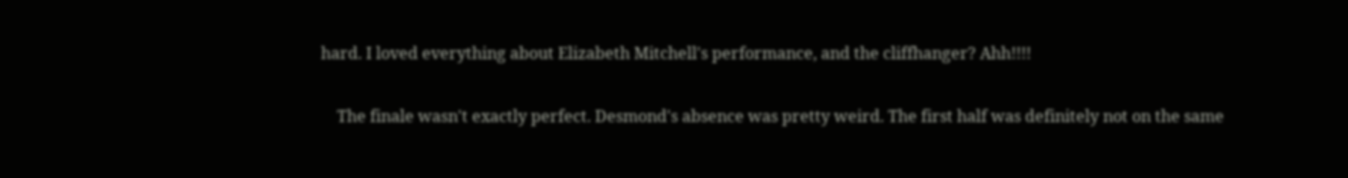hard. I loved everything about Elizabeth Mitchell's performance, and the cliffhanger? Ahh!!!!

    The finale wasn't exactly perfect. Desmond's absence was pretty weird. The first half was definitely not on the same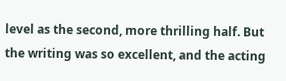level as the second, more thrilling half. But the writing was so excellent, and the acting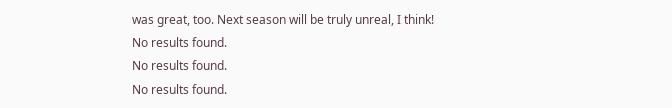was great, too. Next season will be truly unreal, I think!
No results found.
No results found.
No results found.